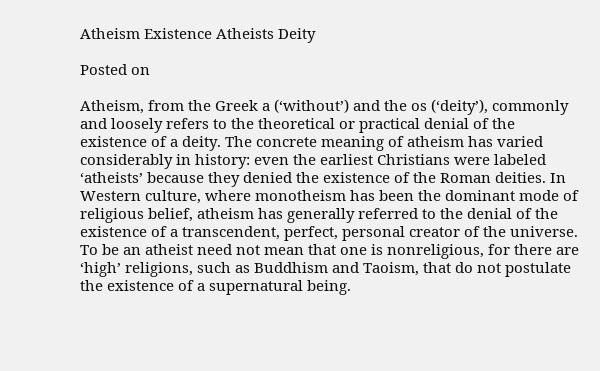Atheism Existence Atheists Deity

Posted on

Atheism, from the Greek a (‘without’) and the os (‘deity’), commonly and loosely refers to the theoretical or practical denial of the existence of a deity. The concrete meaning of atheism has varied considerably in history: even the earliest Christians were labeled ‘atheists’ because they denied the existence of the Roman deities. In Western culture, where monotheism has been the dominant mode of religious belief, atheism has generally referred to the denial of the existence of a transcendent, perfect, personal creator of the universe. To be an atheist need not mean that one is nonreligious, for there are ‘high’ religions, such as Buddhism and Taoism, that do not postulate the existence of a supernatural being.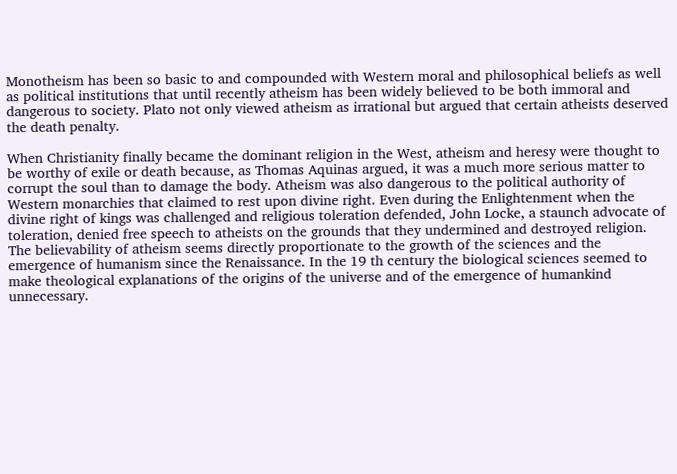Monotheism has been so basic to and compounded with Western moral and philosophical beliefs as well as political institutions that until recently atheism has been widely believed to be both immoral and dangerous to society. Plato not only viewed atheism as irrational but argued that certain atheists deserved the death penalty.

When Christianity finally became the dominant religion in the West, atheism and heresy were thought to be worthy of exile or death because, as Thomas Aquinas argued, it was a much more serious matter to corrupt the soul than to damage the body. Atheism was also dangerous to the political authority of Western monarchies that claimed to rest upon divine right. Even during the Enlightenment when the divine right of kings was challenged and religious toleration defended, John Locke, a staunch advocate of toleration, denied free speech to atheists on the grounds that they undermined and destroyed religion. The believability of atheism seems directly proportionate to the growth of the sciences and the emergence of humanism since the Renaissance. In the 19 th century the biological sciences seemed to make theological explanations of the origins of the universe and of the emergence of humankind unnecessary.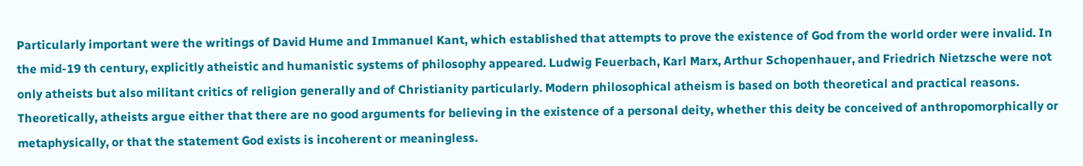Particularly important were the writings of David Hume and Immanuel Kant, which established that attempts to prove the existence of God from the world order were invalid. In the mid-19 th century, explicitly atheistic and humanistic systems of philosophy appeared. Ludwig Feuerbach, Karl Marx, Arthur Schopenhauer, and Friedrich Nietzsche were not only atheists but also militant critics of religion generally and of Christianity particularly. Modern philosophical atheism is based on both theoretical and practical reasons. Theoretically, atheists argue either that there are no good arguments for believing in the existence of a personal deity, whether this deity be conceived of anthropomorphically or metaphysically, or that the statement God exists is incoherent or meaningless.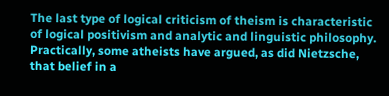The last type of logical criticism of theism is characteristic of logical positivism and analytic and linguistic philosophy. Practically, some atheists have argued, as did Nietzsche, that belief in a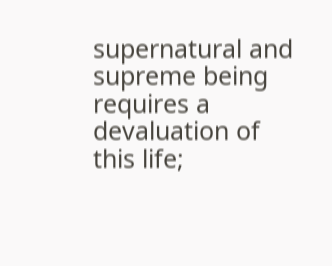supernatural and supreme being requires a devaluation of this life;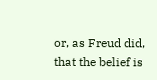or, as Freud did, that the belief is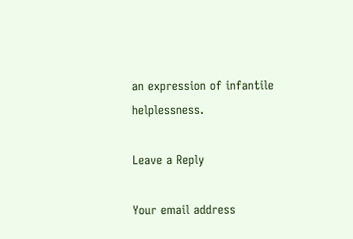an expression of infantile helplessness.

Leave a Reply

Your email address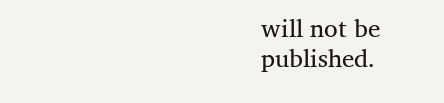will not be published.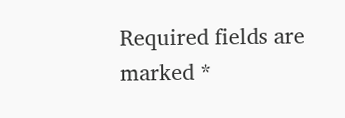Required fields are marked *